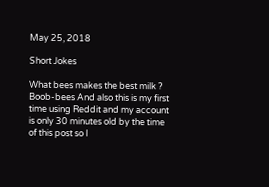May 25, 2018

Short Jokes

What bees makes the best milk ? Boob-bees And also this is my first time using Reddit and my account is only 30 minutes old by the time of this post so I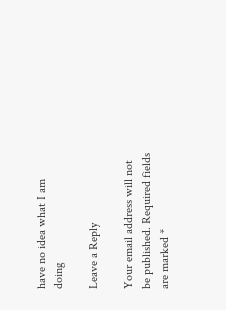have no idea what I am doing

Leave a Reply

Your email address will not be published. Required fields are marked *